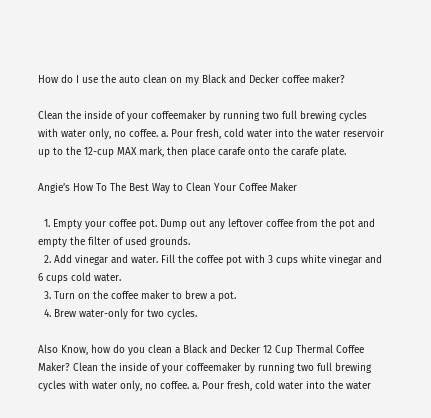How do I use the auto clean on my Black and Decker coffee maker?

Clean the inside of your coffeemaker by running two full brewing cycles with water only, no coffee. a. Pour fresh, cold water into the water reservoir up to the 12-cup MAX mark, then place carafe onto the carafe plate.

Angie’s How To The Best Way to Clean Your Coffee Maker

  1. Empty your coffee pot. Dump out any leftover coffee from the pot and empty the filter of used grounds.
  2. Add vinegar and water. Fill the coffee pot with 3 cups white vinegar and 6 cups cold water.
  3. Turn on the coffee maker to brew a pot.
  4. Brew water-only for two cycles.

Also Know, how do you clean a Black and Decker 12 Cup Thermal Coffee Maker? Clean the inside of your coffeemaker by running two full brewing cycles with water only, no coffee. a. Pour fresh, cold water into the water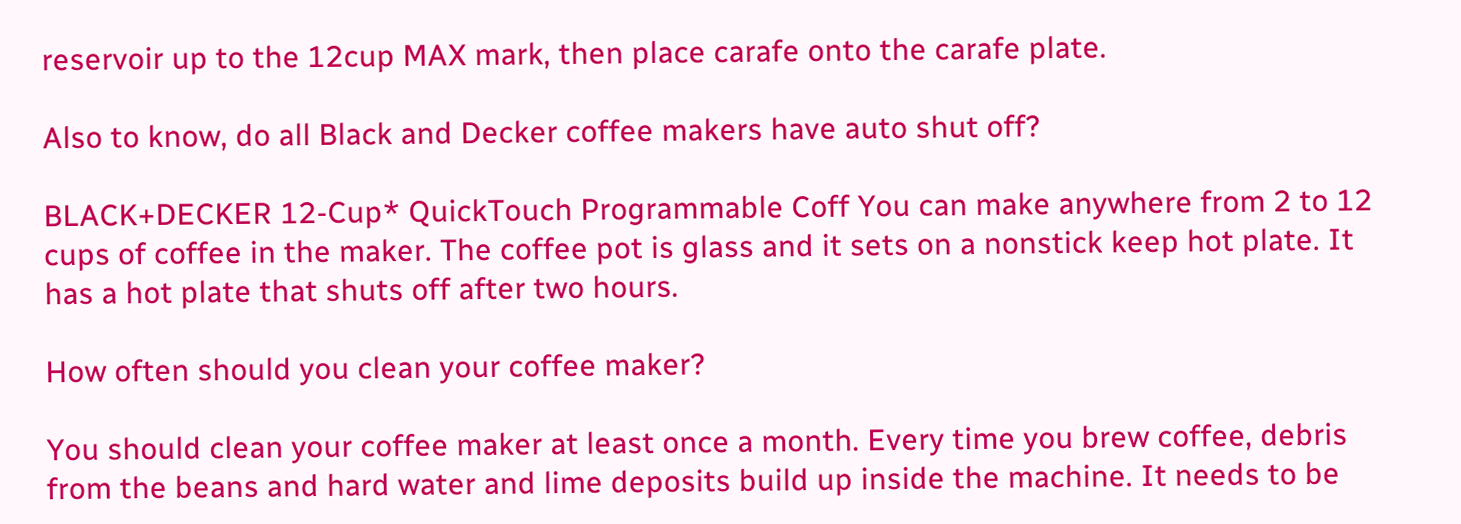reservoir up to the 12cup MAX mark, then place carafe onto the carafe plate.

Also to know, do all Black and Decker coffee makers have auto shut off?

BLACK+DECKER 12-Cup* QuickTouch Programmable Coff You can make anywhere from 2 to 12 cups of coffee in the maker. The coffee pot is glass and it sets on a nonstick keep hot plate. It has a hot plate that shuts off after two hours.

How often should you clean your coffee maker?

You should clean your coffee maker at least once a month. Every time you brew coffee, debris from the beans and hard water and lime deposits build up inside the machine. It needs to be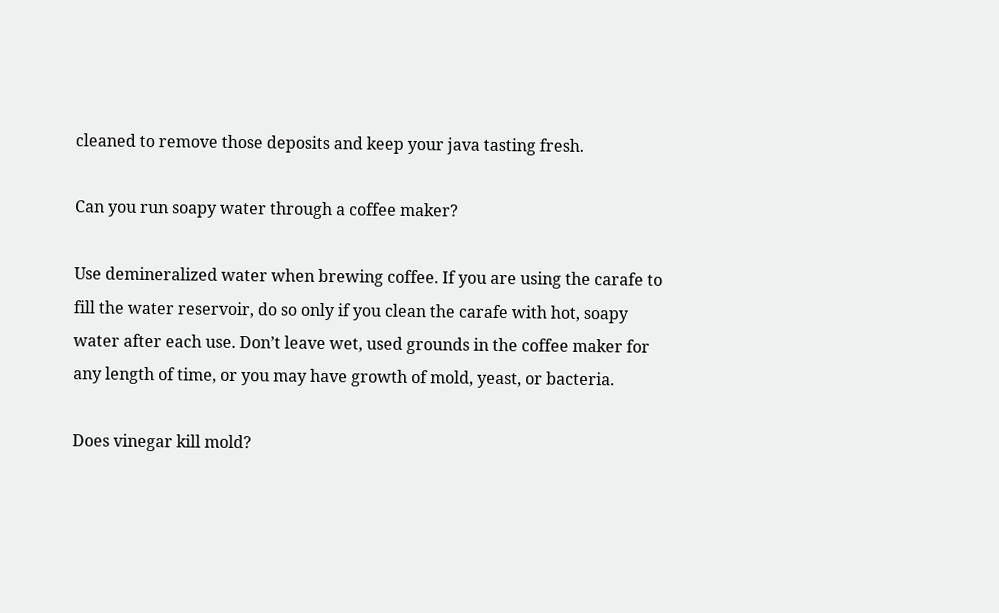cleaned to remove those deposits and keep your java tasting fresh.

Can you run soapy water through a coffee maker?

Use demineralized water when brewing coffee. If you are using the carafe to fill the water reservoir, do so only if you clean the carafe with hot, soapy water after each use. Don’t leave wet, used grounds in the coffee maker for any length of time, or you may have growth of mold, yeast, or bacteria.

Does vinegar kill mold?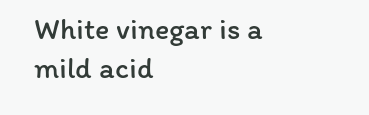White vinegar is a mild acid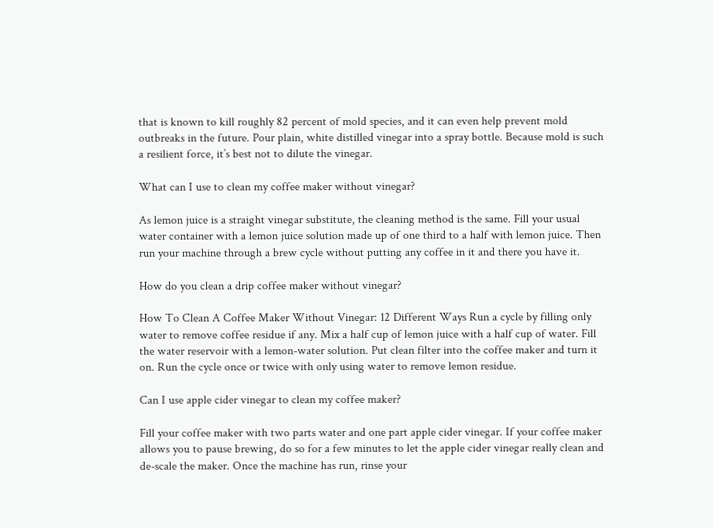that is known to kill roughly 82 percent of mold species, and it can even help prevent mold outbreaks in the future. Pour plain, white distilled vinegar into a spray bottle. Because mold is such a resilient force, it’s best not to dilute the vinegar.

What can I use to clean my coffee maker without vinegar?

As lemon juice is a straight vinegar substitute, the cleaning method is the same. Fill your usual water container with a lemon juice solution made up of one third to a half with lemon juice. Then run your machine through a brew cycle without putting any coffee in it and there you have it.

How do you clean a drip coffee maker without vinegar?

How To Clean A Coffee Maker Without Vinegar: 12 Different Ways Run a cycle by filling only water to remove coffee residue if any. Mix a half cup of lemon juice with a half cup of water. Fill the water reservoir with a lemon-water solution. Put clean filter into the coffee maker and turn it on. Run the cycle once or twice with only using water to remove lemon residue.

Can I use apple cider vinegar to clean my coffee maker?

Fill your coffee maker with two parts water and one part apple cider vinegar. If your coffee maker allows you to pause brewing, do so for a few minutes to let the apple cider vinegar really clean and de-scale the maker. Once the machine has run, rinse your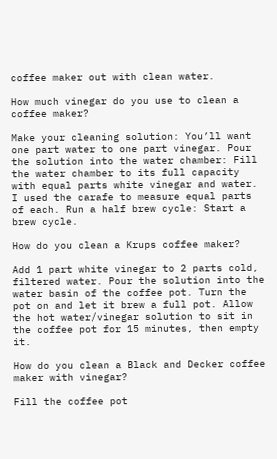coffee maker out with clean water.

How much vinegar do you use to clean a coffee maker?

Make your cleaning solution: You’ll want one part water to one part vinegar. Pour the solution into the water chamber: Fill the water chamber to its full capacity with equal parts white vinegar and water. I used the carafe to measure equal parts of each. Run a half brew cycle: Start a brew cycle.

How do you clean a Krups coffee maker?

Add 1 part white vinegar to 2 parts cold, filtered water. Pour the solution into the water basin of the coffee pot. Turn the pot on and let it brew a full pot. Allow the hot water/vinegar solution to sit in the coffee pot for 15 minutes, then empty it.

How do you clean a Black and Decker coffee maker with vinegar?

Fill the coffee pot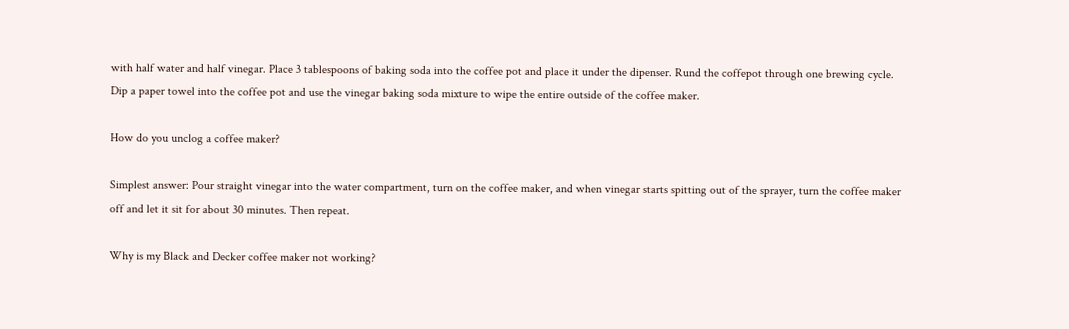with half water and half vinegar. Place 3 tablespoons of baking soda into the coffee pot and place it under the dipenser. Rund the coffepot through one brewing cycle. Dip a paper towel into the coffee pot and use the vinegar baking soda mixture to wipe the entire outside of the coffee maker.

How do you unclog a coffee maker?

Simplest answer: Pour straight vinegar into the water compartment, turn on the coffee maker, and when vinegar starts spitting out of the sprayer, turn the coffee maker off and let it sit for about 30 minutes. Then repeat.

Why is my Black and Decker coffee maker not working?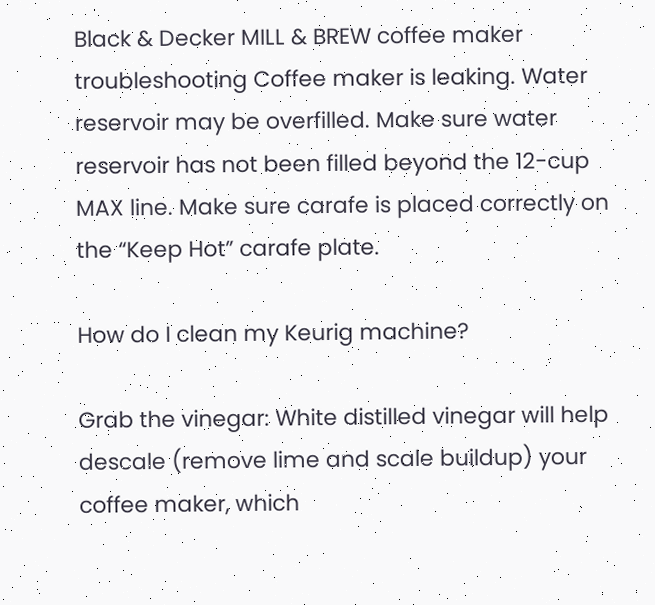Black & Decker MILL & BREW coffee maker troubleshooting Coffee maker is leaking. Water reservoir may be overfilled. Make sure water reservoir has not been filled beyond the 12-cup MAX line. Make sure carafe is placed correctly on the “Keep Hot” carafe plate.

How do I clean my Keurig machine?

Grab the vinegar: White distilled vinegar will help descale (remove lime and scale buildup) your coffee maker, which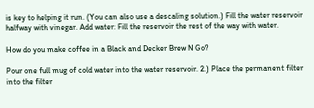is key to helping it run. (You can also use a descaling solution.) Fill the water reservoir halfway with vinegar. Add water: Fill the reservoir the rest of the way with water.

How do you make coffee in a Black and Decker Brew N Go?

Pour one full mug of cold water into the water reservoir. 2.) Place the permanent filter into the filter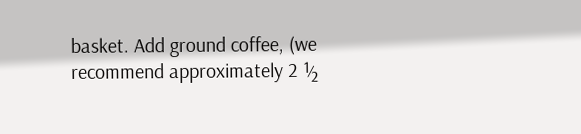basket. Add ground coffee, (we recommend approximately 2 ½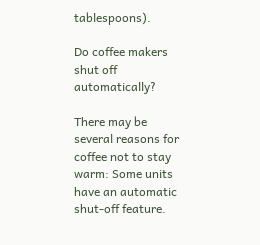tablespoons).

Do coffee makers shut off automatically?

There may be several reasons for coffee not to stay warm: Some units have an automatic shut-off feature.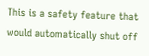This is a safety feature that would automatically shut off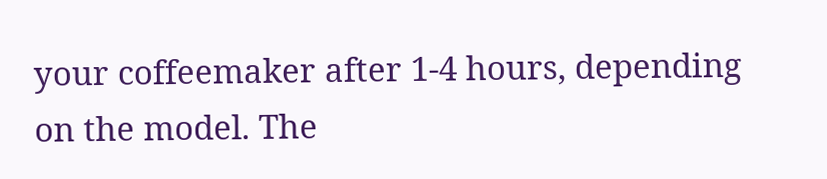your coffeemaker after 1-4 hours, depending on the model. The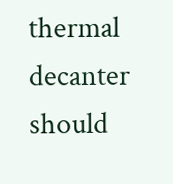thermal decanter should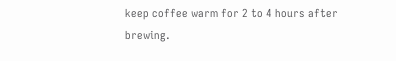keep coffee warm for 2 to 4 hours after brewing.